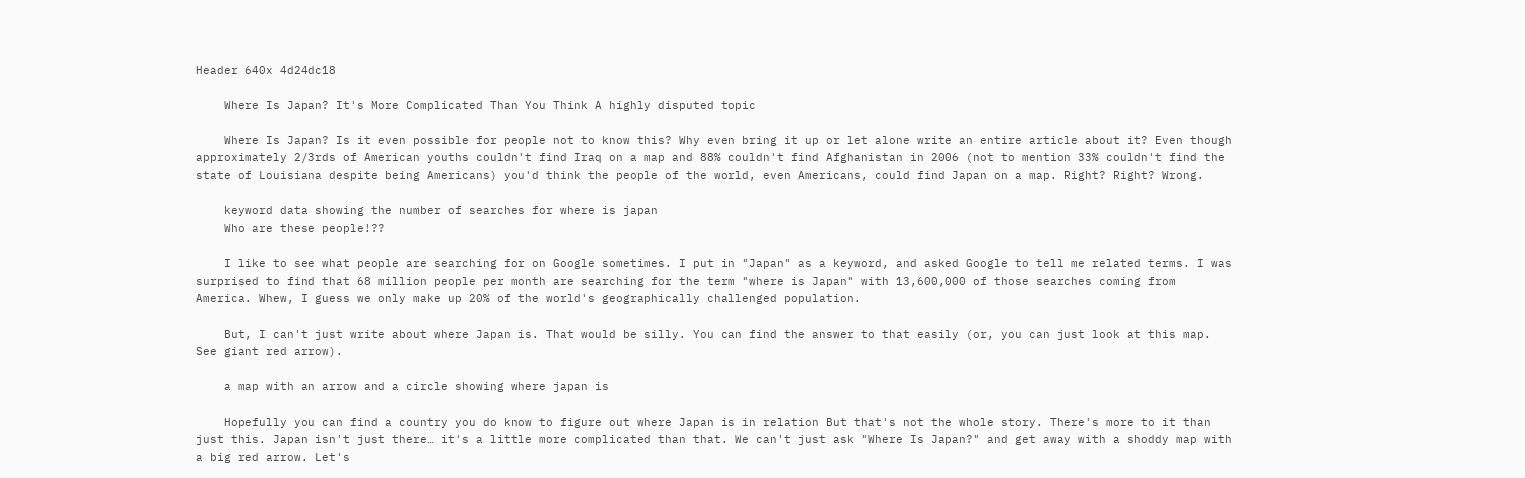Header 640x 4d24dc18

    Where Is Japan? It's More Complicated Than You Think A highly disputed topic

    Where Is Japan? Is it even possible for people not to know this? Why even bring it up or let alone write an entire article about it? Even though approximately 2/3rds of American youths couldn't find Iraq on a map and 88% couldn't find Afghanistan in 2006 (not to mention 33% couldn't find the state of Louisiana despite being Americans) you'd think the people of the world, even Americans, could find Japan on a map. Right? Right? Wrong.

    keyword data showing the number of searches for where is japan
    Who are these people!??

    I like to see what people are searching for on Google sometimes. I put in "Japan" as a keyword, and asked Google to tell me related terms. I was surprised to find that 68 million people per month are searching for the term "where is Japan" with 13,600,000 of those searches coming from America. Whew, I guess we only make up 20% of the world's geographically challenged population.

    But, I can't just write about where Japan is. That would be silly. You can find the answer to that easily (or, you can just look at this map. See giant red arrow).

    a map with an arrow and a circle showing where japan is

    Hopefully you can find a country you do know to figure out where Japan is in relation But that's not the whole story. There's more to it than just this. Japan isn't just there… it's a little more complicated than that. We can't just ask "Where Is Japan?" and get away with a shoddy map with a big red arrow. Let's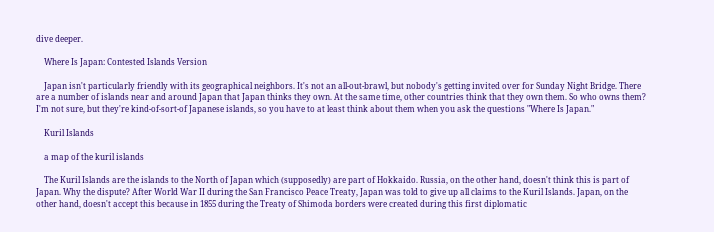dive deeper.

    Where Is Japan: Contested Islands Version

    Japan isn't particularly friendly with its geographical neighbors. It's not an all-out-brawl, but nobody's getting invited over for Sunday Night Bridge. There are a number of islands near and around Japan that Japan thinks they own. At the same time, other countries think that they own them. So who owns them? I'm not sure, but they're kind-of-sort-of Japanese islands, so you have to at least think about them when you ask the questions "Where Is Japan."

    Kuril Islands

    a map of the kuril islands

    The Kuril Islands are the islands to the North of Japan which (supposedly) are part of Hokkaido. Russia, on the other hand, doesn't think this is part of Japan. Why the dispute? After World War II during the San Francisco Peace Treaty, Japan was told to give up all claims to the Kuril Islands. Japan, on the other hand, doesn't accept this because in 1855 during the Treaty of Shimoda borders were created during this first diplomatic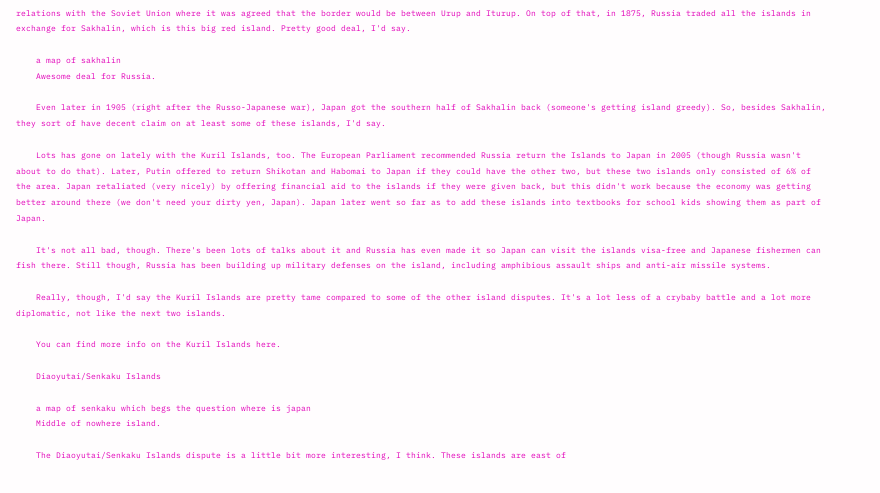relations with the Soviet Union where it was agreed that the border would be between Urup and Iturup. On top of that, in 1875, Russia traded all the islands in exchange for Sakhalin, which is this big red island. Pretty good deal, I'd say.

    a map of sakhalin
    Awesome deal for Russia.

    Even later in 1905 (right after the Russo-Japanese war), Japan got the southern half of Sakhalin back (someone's getting island greedy). So, besides Sakhalin, they sort of have decent claim on at least some of these islands, I'd say.

    Lots has gone on lately with the Kuril Islands, too. The European Parliament recommended Russia return the Islands to Japan in 2005 (though Russia wasn't about to do that). Later, Putin offered to return Shikotan and Habomai to Japan if they could have the other two, but these two islands only consisted of 6% of the area. Japan retaliated (very nicely) by offering financial aid to the islands if they were given back, but this didn't work because the economy was getting better around there (we don't need your dirty yen, Japan). Japan later went so far as to add these islands into textbooks for school kids showing them as part of Japan.

    It's not all bad, though. There's been lots of talks about it and Russia has even made it so Japan can visit the islands visa-free and Japanese fishermen can fish there. Still though, Russia has been building up military defenses on the island, including amphibious assault ships and anti-air missile systems.

    Really, though, I'd say the Kuril Islands are pretty tame compared to some of the other island disputes. It's a lot less of a crybaby battle and a lot more diplomatic, not like the next two islands.

    You can find more info on the Kuril Islands here.

    Diaoyutai/Senkaku Islands

    a map of senkaku which begs the question where is japan
    Middle of nowhere island.

    The Diaoyutai/Senkaku Islands dispute is a little bit more interesting, I think. These islands are east of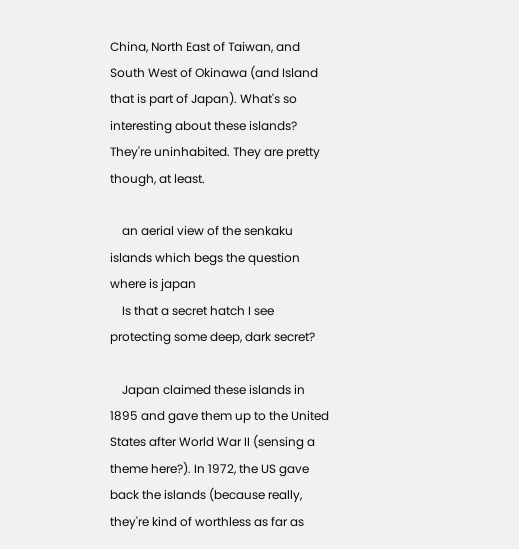China, North East of Taiwan, and South West of Okinawa (and Island that is part of Japan). What's so interesting about these islands? They're uninhabited. They are pretty though, at least.

    an aerial view of the senkaku islands which begs the question where is japan
    Is that a secret hatch I see protecting some deep, dark secret?

    Japan claimed these islands in 1895 and gave them up to the United States after World War II (sensing a theme here?). In 1972, the US gave back the islands (because really, they're kind of worthless as far as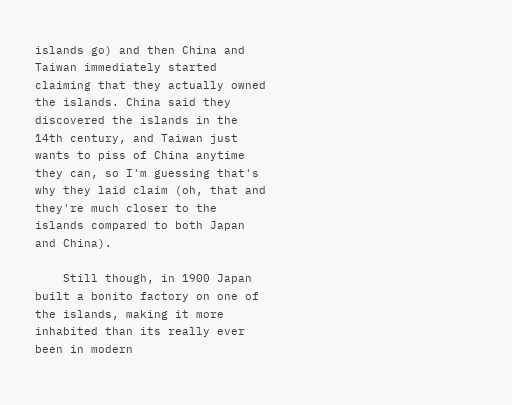islands go) and then China and Taiwan immediately started claiming that they actually owned the islands. China said they discovered the islands in the 14th century, and Taiwan just wants to piss of China anytime they can, so I'm guessing that's why they laid claim (oh, that and they're much closer to the islands compared to both Japan and China).

    Still though, in 1900 Japan built a bonito factory on one of the islands, making it more inhabited than its really ever been in modern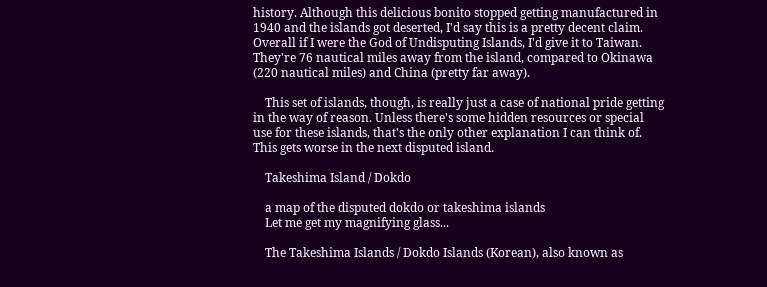history. Although this delicious bonito stopped getting manufactured in 1940 and the islands got deserted, I'd say this is a pretty decent claim. Overall if I were the God of Undisputing Islands, I'd give it to Taiwan. They're 76 nautical miles away from the island, compared to Okinawa (220 nautical miles) and China (pretty far away).

    This set of islands, though, is really just a case of national pride getting in the way of reason. Unless there's some hidden resources or special use for these islands, that's the only other explanation I can think of. This gets worse in the next disputed island.

    Takeshima Island / Dokdo

    a map of the disputed dokdo or takeshima islands
    Let me get my magnifying glass...

    The Takeshima Islands / Dokdo Islands (Korean), also known as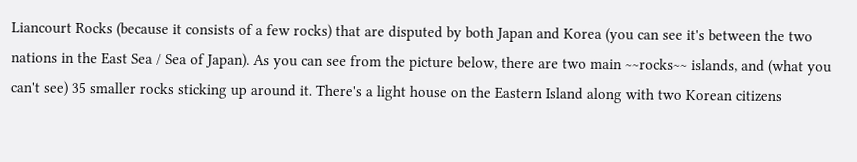Liancourt Rocks (because it consists of a few rocks) that are disputed by both Japan and Korea (you can see it's between the two nations in the East Sea / Sea of Japan). As you can see from the picture below, there are two main ~~rocks~~ islands, and (what you can't see) 35 smaller rocks sticking up around it. There's a light house on the Eastern Island along with two Korean citizens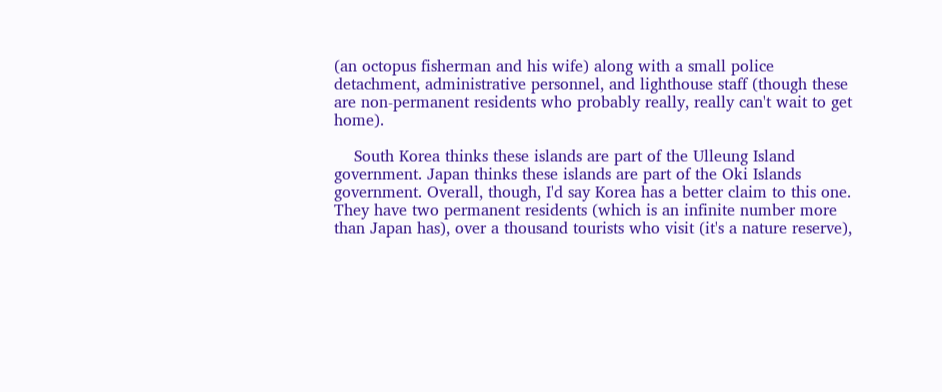(an octopus fisherman and his wife) along with a small police detachment, administrative personnel, and lighthouse staff (though these are non-permanent residents who probably really, really can't wait to get home).

    South Korea thinks these islands are part of the Ulleung Island government. Japan thinks these islands are part of the Oki Islands government. Overall, though, I'd say Korea has a better claim to this one. They have two permanent residents (which is an infinite number more than Japan has), over a thousand tourists who visit (it's a nature reserve),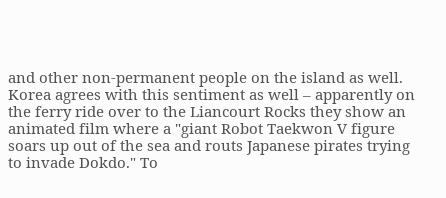and other non-permanent people on the island as well. Korea agrees with this sentiment as well – apparently on the ferry ride over to the Liancourt Rocks they show an animated film where a "giant Robot Taekwon V figure soars up out of the sea and routs Japanese pirates trying to invade Dokdo." To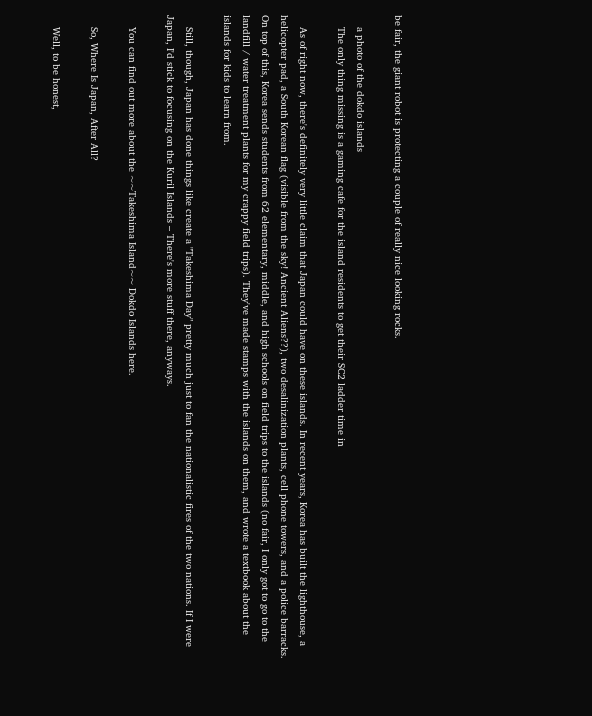be fair, the giant robot is protecting a couple of really nice looking rocks.

    a photo of the dokdo islands
    The only thing missing is a gaming cafe for the island residents to get their SC2 ladder time in

    As of right now, there's definitely very little claim that Japan could have on these islands. In recent years, Korea has built the lighthouse, a helicopter pad, a South Korean flag (visible from the sky! Ancient Aliens??), two desalinization plants, cell phone towers, and a police barracks. On top of this, Korea sends students from 62 elementary, middle, and high schools on field trips to the islands (no fair, I only got to go to the landfill / water treatment plants for my crappy field trips). They've made stamps with the islands on them, and wrote a textbook about the islands for kids to learn from.

    Still, though, Japan has done things like create a "Takeshima Day" pretty much just to fan the nationalistic fires of the two nations. If I were Japan, I'd stick to focusing on the Kuril Islands – There's more stuff there, anyways.

    You can find out more about the ~~Takeshima Island~~ Dokdo Islands here.

    So, Where Is Japan, After All?

    Well, to be honest,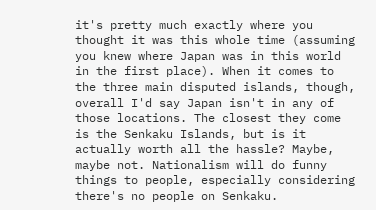it's pretty much exactly where you thought it was this whole time (assuming you knew where Japan was in this world in the first place). When it comes to the three main disputed islands, though, overall I'd say Japan isn't in any of those locations. The closest they come is the Senkaku Islands, but is it actually worth all the hassle? Maybe, maybe not. Nationalism will do funny things to people, especially considering there's no people on Senkaku.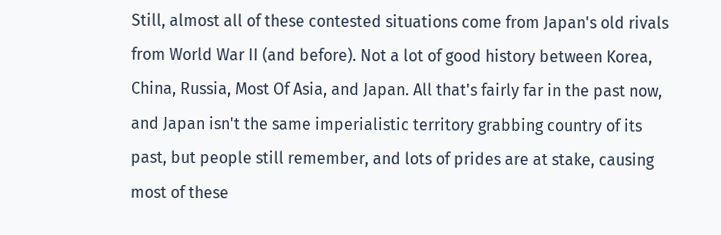Still, almost all of these contested situations come from Japan's old rivals from World War II (and before). Not a lot of good history between Korea, China, Russia, Most Of Asia, and Japan. All that's fairly far in the past now, and Japan isn't the same imperialistic territory grabbing country of its past, but people still remember, and lots of prides are at stake, causing most of these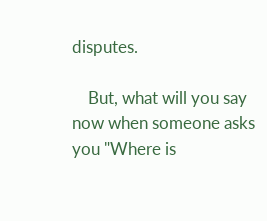disputes.

    But, what will you say now when someone asks you "Where is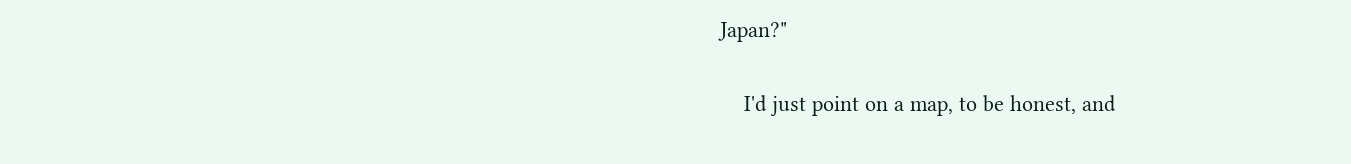Japan?"

    I'd just point on a map, to be honest, and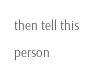then tell this person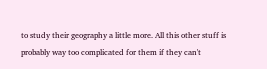to study their geography a little more. All this other stuff is probably way too complicated for them if they can't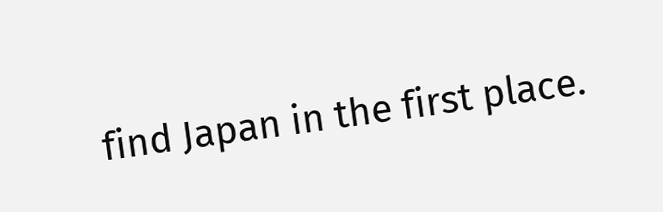find Japan in the first place.